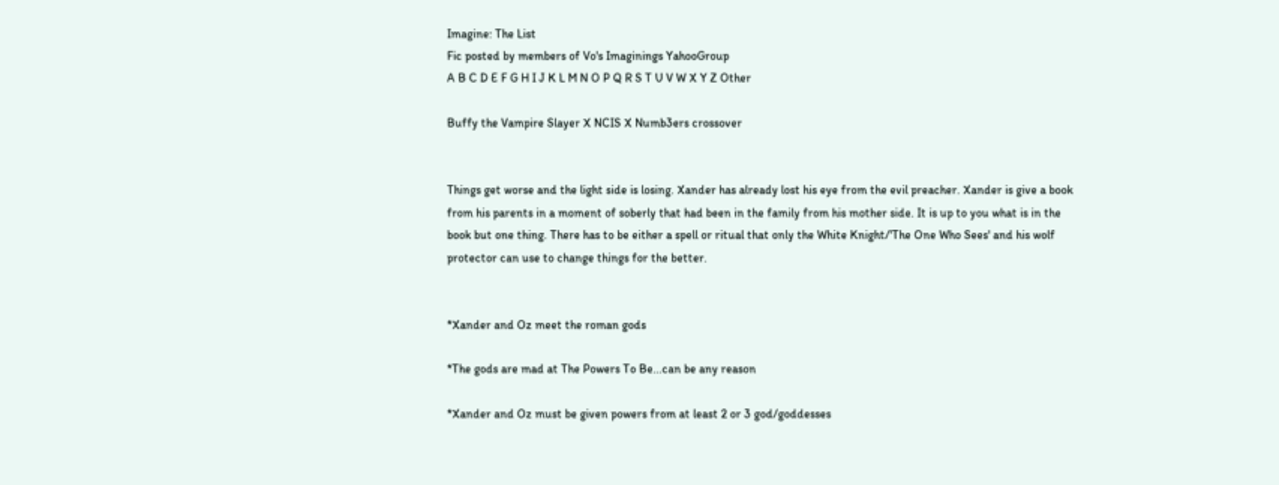Imagine: The List
Fic posted by members of Vo's Imaginings YahooGroup
A B C D E F G H I J K L M N O P Q R S T U V W X Y Z Other

Buffy the Vampire Slayer X NCIS X Numb3ers crossover


Things get worse and the light side is losing. Xander has already lost his eye from the evil preacher. Xander is give a book from his parents in a moment of soberly that had been in the family from his mother side. It is up to you what is in the book but one thing. There has to be either a spell or ritual that only the White Knight/'The One Who Sees' and his wolf protector can use to change things for the better.


*Xander and Oz meet the roman gods

*The gods are mad at The Powers To Be...can be any reason

*Xander and Oz must be given powers from at least 2 or 3 god/goddesses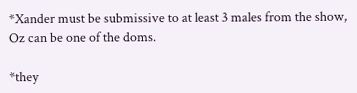*Xander must be submissive to at least 3 males from the show, Oz can be one of the doms.

*they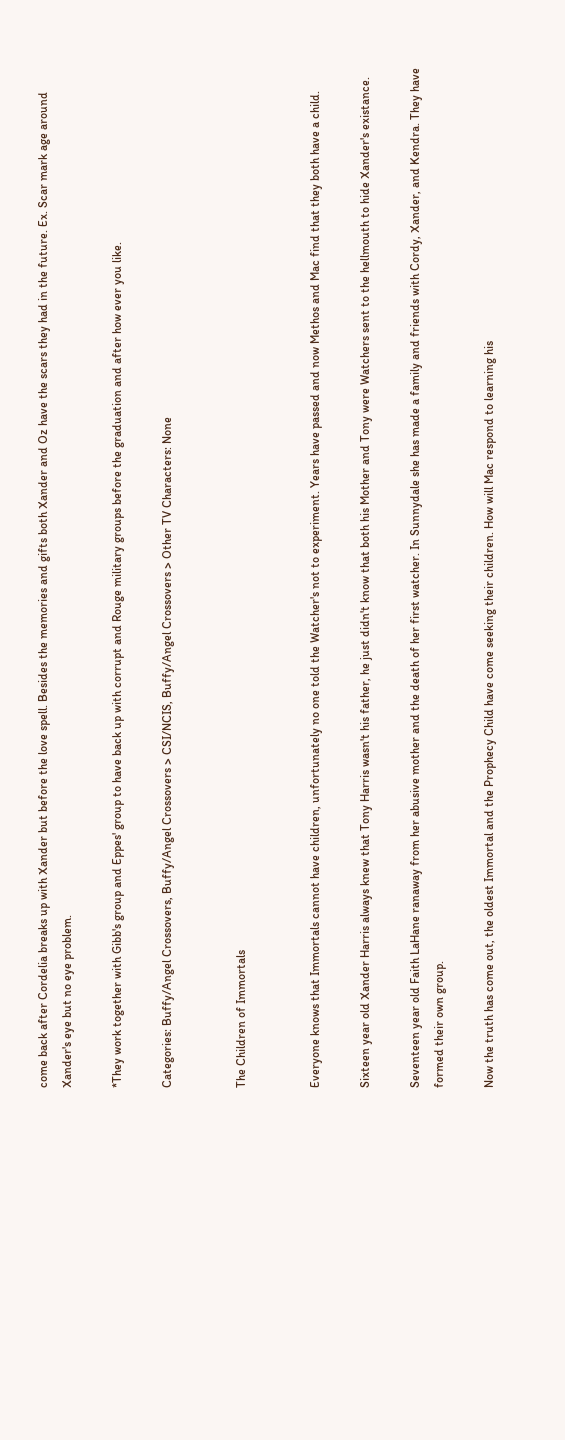come back after Cordelia breaks up with Xander but before the love spell. Besides the memories and gifts both Xander and Oz have the scars they had in the future. Ex. Scar mark age around Xander's eye but no eye problem.

*They work together with Gibb's group and Eppes' group to have back up with corrupt and Rouge military groups before the graduation and after how ever you like.

Categories: Buffy/Angel Crossovers, Buffy/Angel Crossovers > CSI/NCIS, Buffy/Angel Crossovers > Other TV Characters: None


The Children of Immortals


Everyone knows that Immortals cannot have children, unfortunately no one told the Watcher's not to experiment. Years have passed and now Methos and Mac find that they both have a child.

Sixteen year old Xander Harris always knew that Tony Harris wasn't his father, he just didn't know that both his Mother and Tony were Watchers sent to the hellmouth to hide Xander's existance.

Seventeen year old Faith LaHane ranaway from her abusive mother and the death of her first watcher. In Sunnydale she has made a family and friends with Cordy, Xander, and Kendra. They have formed their own group.

Now the truth has come out, the oldest Immortal and the Prophecy Child have come seeking their children. How will Mac respond to learning his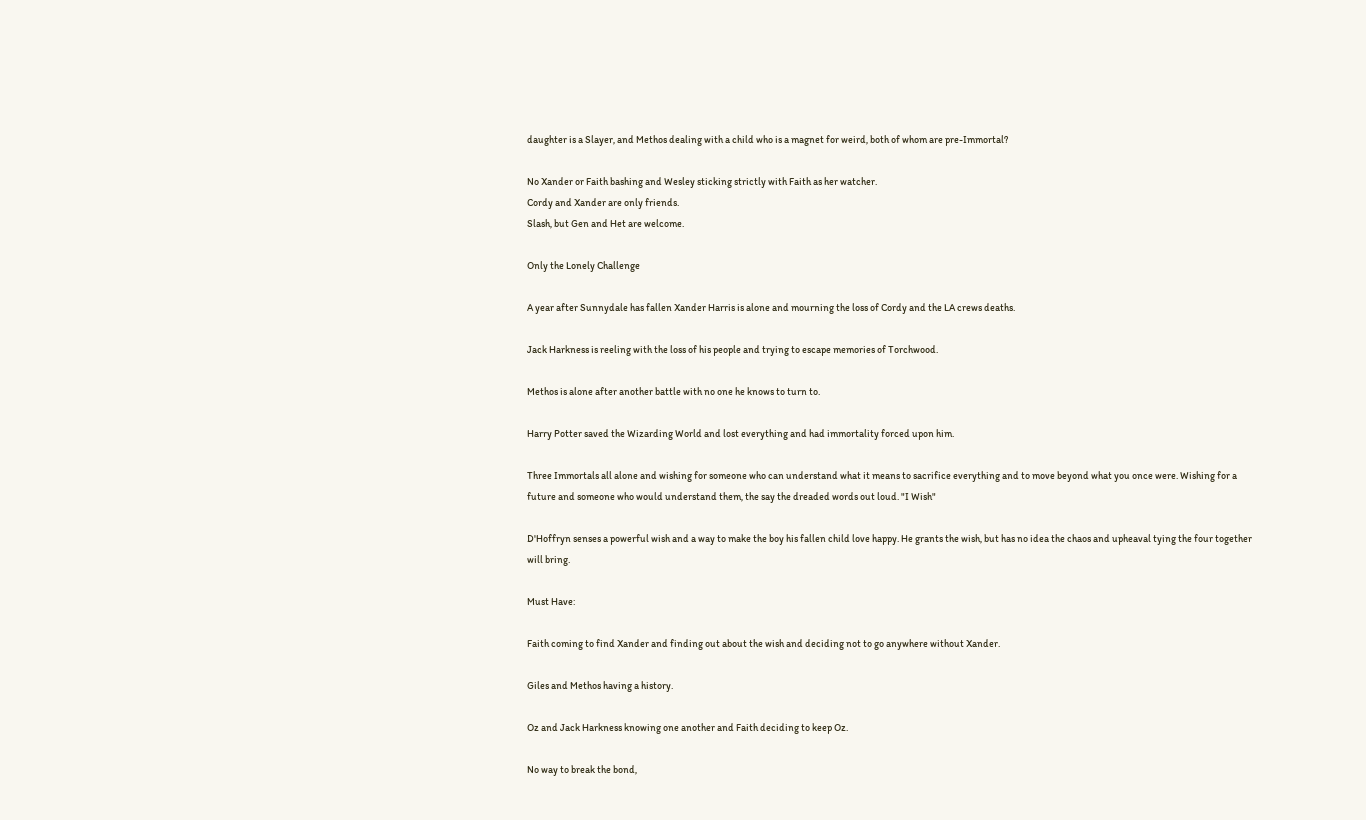daughter is a Slayer, and Methos dealing with a child who is a magnet for weird, both of whom are pre-Immortal?

No Xander or Faith bashing and Wesley sticking strictly with Faith as her watcher.
Cordy and Xander are only friends.
Slash, but Gen and Het are welcome.

Only the Lonely Challenge

A year after Sunnydale has fallen Xander Harris is alone and mourning the loss of Cordy and the LA crews deaths.

Jack Harkness is reeling with the loss of his people and trying to escape memories of Torchwood.

Methos is alone after another battle with no one he knows to turn to.

Harry Potter saved the Wizarding World and lost everything and had immortality forced upon him.

Three Immortals all alone and wishing for someone who can understand what it means to sacrifice everything and to move beyond what you once were. Wishing for a future and someone who would understand them, the say the dreaded words out loud. "I Wish"

D'Hoffryn senses a powerful wish and a way to make the boy his fallen child love happy. He grants the wish, but has no idea the chaos and upheaval tying the four together will bring.

Must Have:

Faith coming to find Xander and finding out about the wish and deciding not to go anywhere without Xander.

Giles and Methos having a history.

Oz and Jack Harkness knowing one another and Faith deciding to keep Oz.

No way to break the bond,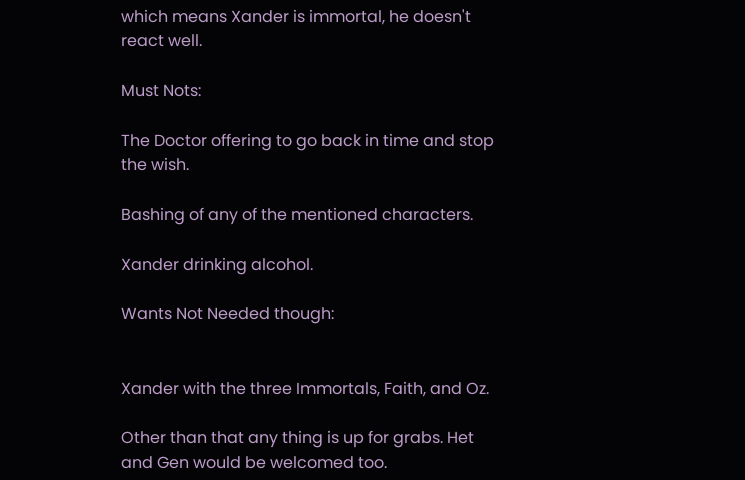which means Xander is immortal, he doesn't react well.

Must Nots:

The Doctor offering to go back in time and stop the wish.

Bashing of any of the mentioned characters.

Xander drinking alcohol.

Wants Not Needed though:


Xander with the three Immortals, Faith, and Oz.

Other than that any thing is up for grabs. Het and Gen would be welcomed too.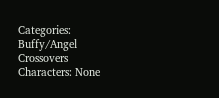Categories: Buffy/Angel Crossovers Characters: None